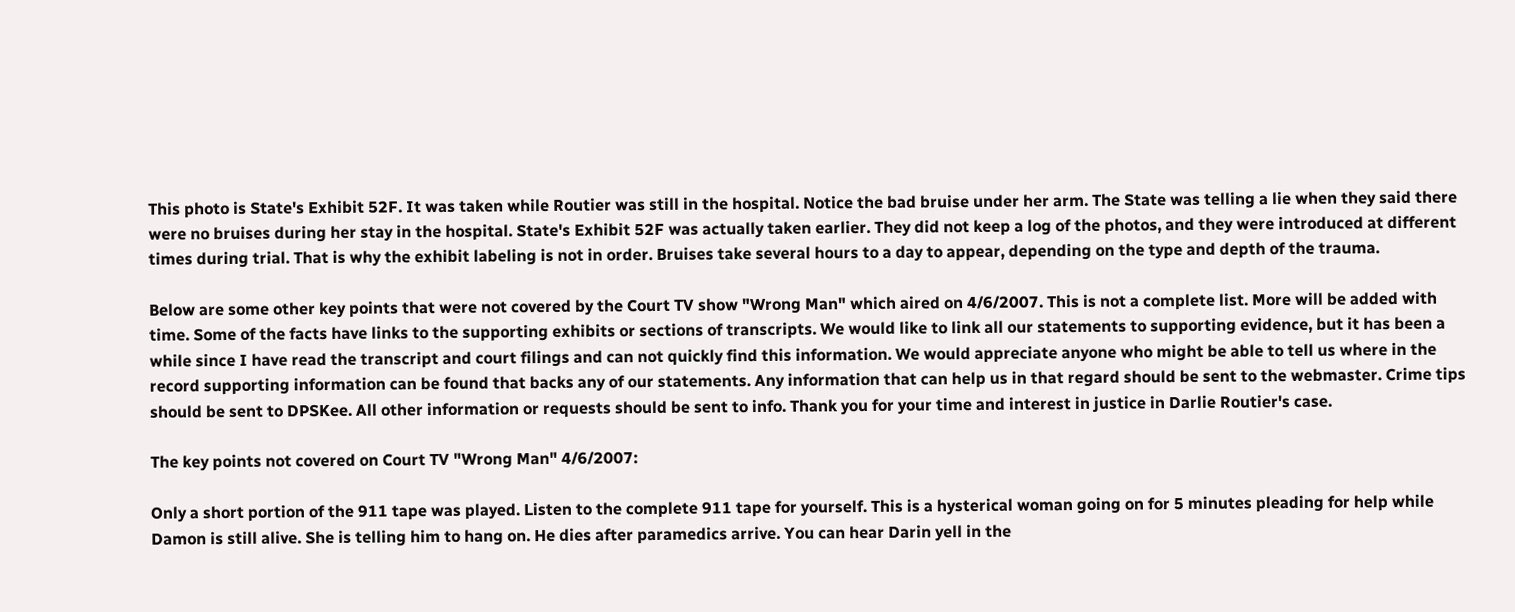This photo is State's Exhibit 52F. It was taken while Routier was still in the hospital. Notice the bad bruise under her arm. The State was telling a lie when they said there were no bruises during her stay in the hospital. State's Exhibit 52F was actually taken earlier. They did not keep a log of the photos, and they were introduced at different times during trial. That is why the exhibit labeling is not in order. Bruises take several hours to a day to appear, depending on the type and depth of the trauma.

Below are some other key points that were not covered by the Court TV show "Wrong Man" which aired on 4/6/2007. This is not a complete list. More will be added with time. Some of the facts have links to the supporting exhibits or sections of transcripts. We would like to link all our statements to supporting evidence, but it has been a while since I have read the transcript and court filings and can not quickly find this information. We would appreciate anyone who might be able to tell us where in the record supporting information can be found that backs any of our statements. Any information that can help us in that regard should be sent to the webmaster. Crime tips should be sent to DPSKee. All other information or requests should be sent to info. Thank you for your time and interest in justice in Darlie Routier's case.

The key points not covered on Court TV "Wrong Man" 4/6/2007:

Only a short portion of the 911 tape was played. Listen to the complete 911 tape for yourself. This is a hysterical woman going on for 5 minutes pleading for help while Damon is still alive. She is telling him to hang on. He dies after paramedics arrive. You can hear Darin yell in the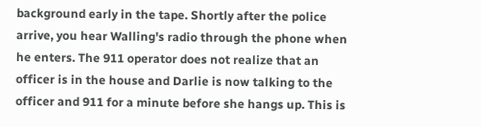background early in the tape. Shortly after the police arrive, you hear Walling's radio through the phone when he enters. The 911 operator does not realize that an officer is in the house and Darlie is now talking to the officer and 911 for a minute before she hangs up. This is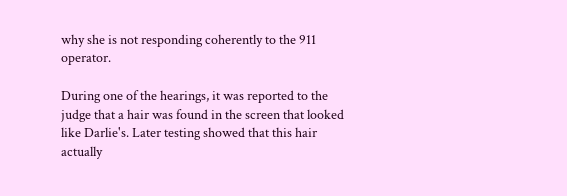why she is not responding coherently to the 911 operator.

During one of the hearings, it was reported to the judge that a hair was found in the screen that looked like Darlie's. Later testing showed that this hair actually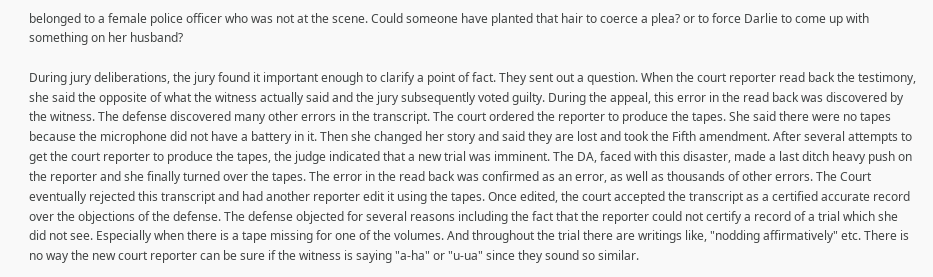belonged to a female police officer who was not at the scene. Could someone have planted that hair to coerce a plea? or to force Darlie to come up with something on her husband?

During jury deliberations, the jury found it important enough to clarify a point of fact. They sent out a question. When the court reporter read back the testimony, she said the opposite of what the witness actually said and the jury subsequently voted guilty. During the appeal, this error in the read back was discovered by the witness. The defense discovered many other errors in the transcript. The court ordered the reporter to produce the tapes. She said there were no tapes because the microphone did not have a battery in it. Then she changed her story and said they are lost and took the Fifth amendment. After several attempts to get the court reporter to produce the tapes, the judge indicated that a new trial was imminent. The DA, faced with this disaster, made a last ditch heavy push on the reporter and she finally turned over the tapes. The error in the read back was confirmed as an error, as well as thousands of other errors. The Court eventually rejected this transcript and had another reporter edit it using the tapes. Once edited, the court accepted the transcript as a certified accurate record over the objections of the defense. The defense objected for several reasons including the fact that the reporter could not certify a record of a trial which she did not see. Especially when there is a tape missing for one of the volumes. And throughout the trial there are writings like, "nodding affirmatively" etc. There is no way the new court reporter can be sure if the witness is saying "a-ha" or "u-ua" since they sound so similar.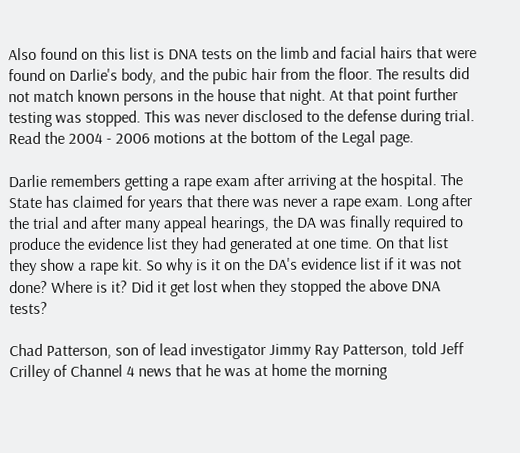Also found on this list is DNA tests on the limb and facial hairs that were found on Darlie's body, and the pubic hair from the floor. The results did not match known persons in the house that night. At that point further testing was stopped. This was never disclosed to the defense during trial. Read the 2004 - 2006 motions at the bottom of the Legal page.

Darlie remembers getting a rape exam after arriving at the hospital. The State has claimed for years that there was never a rape exam. Long after the trial and after many appeal hearings, the DA was finally required to produce the evidence list they had generated at one time. On that list they show a rape kit. So why is it on the DA's evidence list if it was not done? Where is it? Did it get lost when they stopped the above DNA tests?

Chad Patterson, son of lead investigator Jimmy Ray Patterson, told Jeff Crilley of Channel 4 news that he was at home the morning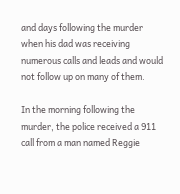and days following the murder when his dad was receiving numerous calls and leads and would not follow up on many of them.

In the morning following the murder, the police received a 911 call from a man named Reggie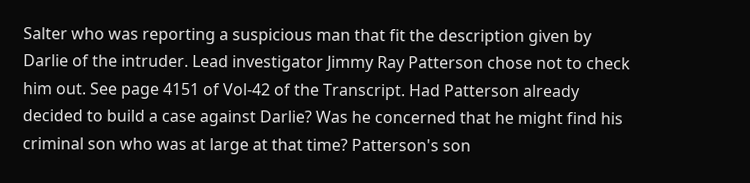Salter who was reporting a suspicious man that fit the description given by Darlie of the intruder. Lead investigator Jimmy Ray Patterson chose not to check him out. See page 4151 of Vol-42 of the Transcript. Had Patterson already decided to build a case against Darlie? Was he concerned that he might find his criminal son who was at large at that time? Patterson's son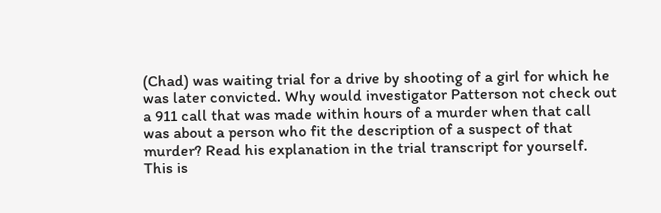(Chad) was waiting trial for a drive by shooting of a girl for which he was later convicted. Why would investigator Patterson not check out a 911 call that was made within hours of a murder when that call was about a person who fit the description of a suspect of that murder? Read his explanation in the trial transcript for yourself. This is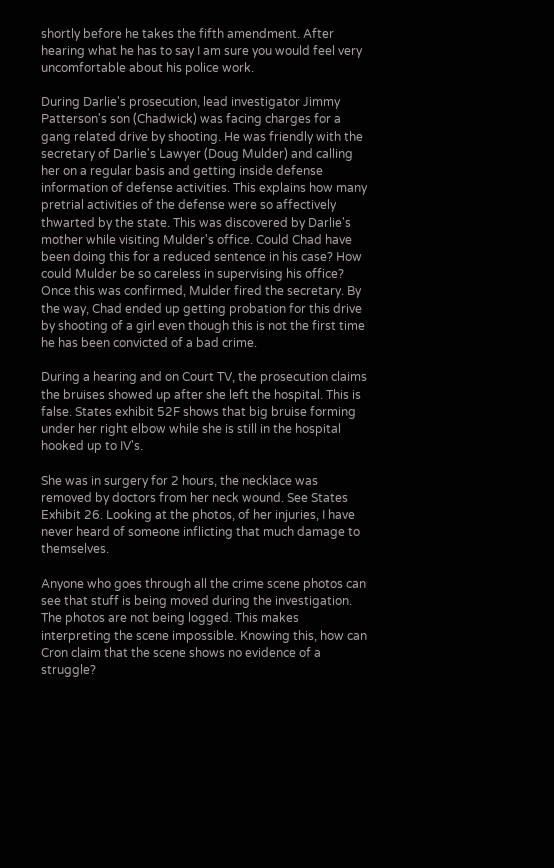shortly before he takes the fifth amendment. After hearing what he has to say I am sure you would feel very uncomfortable about his police work.

During Darlie's prosecution, lead investigator Jimmy Patterson's son (Chadwick) was facing charges for a gang related drive by shooting. He was friendly with the secretary of Darlie's Lawyer (Doug Mulder) and calling her on a regular basis and getting inside defense information of defense activities. This explains how many pretrial activities of the defense were so affectively thwarted by the state. This was discovered by Darlie's mother while visiting Mulder's office. Could Chad have been doing this for a reduced sentence in his case? How could Mulder be so careless in supervising his office? Once this was confirmed, Mulder fired the secretary. By the way, Chad ended up getting probation for this drive by shooting of a girl even though this is not the first time he has been convicted of a bad crime.

During a hearing and on Court TV, the prosecution claims the bruises showed up after she left the hospital. This is false. States exhibit 52F shows that big bruise forming under her right elbow while she is still in the hospital hooked up to IV's.

She was in surgery for 2 hours, the necklace was removed by doctors from her neck wound. See States Exhibit 26. Looking at the photos, of her injuries, I have never heard of someone inflicting that much damage to themselves.

Anyone who goes through all the crime scene photos can see that stuff is being moved during the investigation. The photos are not being logged. This makes interpreting the scene impossible. Knowing this, how can Cron claim that the scene shows no evidence of a struggle?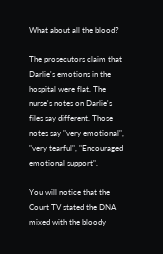What about all the blood?

The prosecutors claim that Darlie's emotions in the hospital were flat. The nurse's notes on Darlie's files say different. Those notes say "very emotional", "very tearful", "Encouraged emotional support".

You will notice that the Court TV stated the DNA mixed with the bloody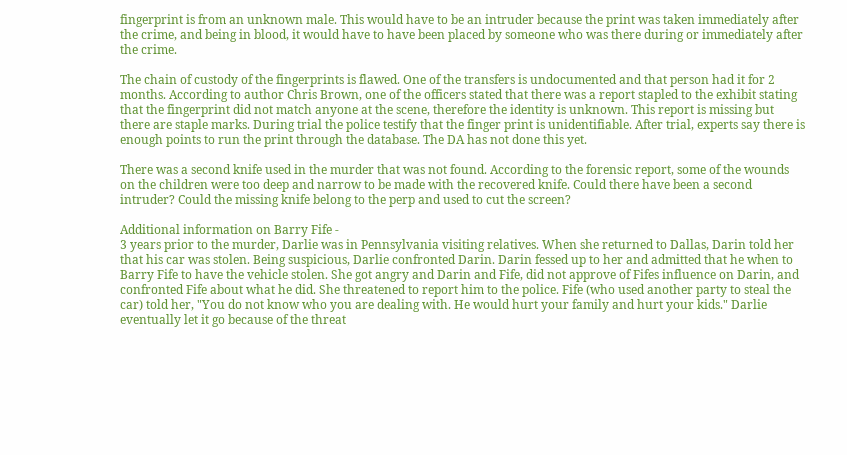fingerprint is from an unknown male. This would have to be an intruder because the print was taken immediately after the crime, and being in blood, it would have to have been placed by someone who was there during or immediately after the crime.

The chain of custody of the fingerprints is flawed. One of the transfers is undocumented and that person had it for 2 months. According to author Chris Brown, one of the officers stated that there was a report stapled to the exhibit stating that the fingerprint did not match anyone at the scene, therefore the identity is unknown. This report is missing but there are staple marks. During trial the police testify that the finger print is unidentifiable. After trial, experts say there is enough points to run the print through the database. The DA has not done this yet.

There was a second knife used in the murder that was not found. According to the forensic report, some of the wounds on the children were too deep and narrow to be made with the recovered knife. Could there have been a second intruder? Could the missing knife belong to the perp and used to cut the screen?

Additional information on Barry Fife -
3 years prior to the murder, Darlie was in Pennsylvania visiting relatives. When she returned to Dallas, Darin told her that his car was stolen. Being suspicious, Darlie confronted Darin. Darin fessed up to her and admitted that he when to Barry Fife to have the vehicle stolen. She got angry and Darin and Fife, did not approve of Fifes influence on Darin, and confronted Fife about what he did. She threatened to report him to the police. Fife (who used another party to steal the car) told her, "You do not know who you are dealing with. He would hurt your family and hurt your kids." Darlie eventually let it go because of the threat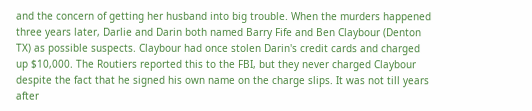and the concern of getting her husband into big trouble. When the murders happened three years later, Darlie and Darin both named Barry Fife and Ben Claybour (Denton TX) as possible suspects. Claybour had once stolen Darin's credit cards and charged up $10,000. The Routiers reported this to the FBI, but they never charged Claybour despite the fact that he signed his own name on the charge slips. It was not till years after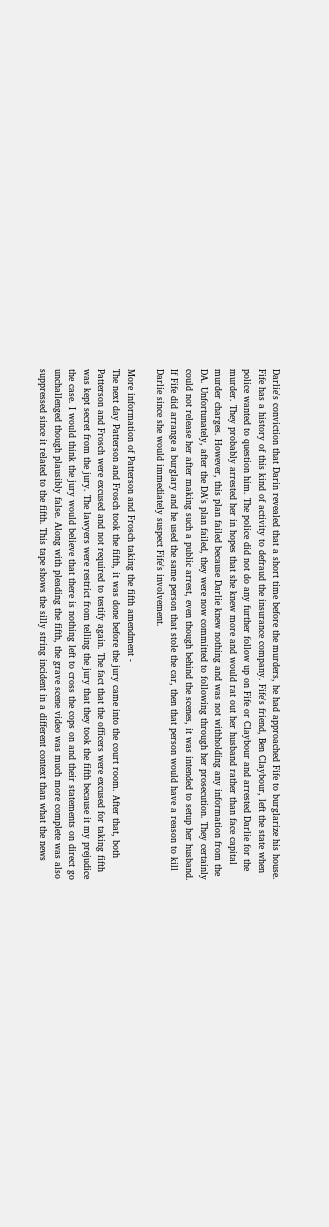Darlie's conviction that Darin revealed that a short time before the murders, he had approached Fife to burglarize his house. Fife has a history of this kind of activity to defraud the insurance company. Fife's friend, Ben Claybour, left the state when police wanted to question him. The police did not do any further follow up on Fife or Claybour and arrested Darlie for the murder. They probably arrested her in hopes that she knew more and would rat out her husband rather than face capital murder charges. However, this plan failed because Darlie knew nothing and was not withholding any information from the DA. Unfortunately, after the DA's plan failed, they were now committed to following through her prosecution. They certainly could not release her after making such a public arrest, even though behind the scenes, it was intended to setup her husband. If Fife did arrange a burglary and he used the same person that stole the car, then that person would have a reason to kill Darlie since she would immediately suspect Fife's involvement.

More information of Patterson and Frosch taking the fifth amendment -
The next day Patterson and Frosch took the fifth, it was done before the jury came into the court room. After that, both Patterson and Frosch were excused and not required to testify again. The fact that the officers were excused for taking fifth was kept secret from the jury. The lawyers were restrict from telling the jury that they took the fifth because it my prejudice the case. I would think the jury would believe that there is nothing left to cross the cops on and their statements on direct go unchallenged though plausibly false. Along with pleading the fifth, the grave scene video was much more complete was also suppressed since it related to the fifth. This tape shows the silly string incident in a different context than what the news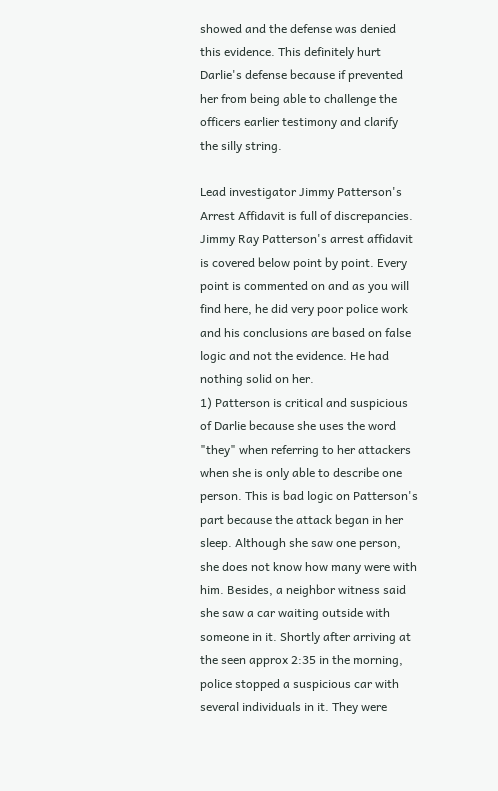showed and the defense was denied this evidence. This definitely hurt Darlie's defense because if prevented her from being able to challenge the officers earlier testimony and clarify the silly string.

Lead investigator Jimmy Patterson's Arrest Affidavit is full of discrepancies. Jimmy Ray Patterson's arrest affidavit is covered below point by point. Every point is commented on and as you will find here, he did very poor police work and his conclusions are based on false logic and not the evidence. He had nothing solid on her.
1) Patterson is critical and suspicious of Darlie because she uses the word "they" when referring to her attackers when she is only able to describe one person. This is bad logic on Patterson's part because the attack began in her sleep. Although she saw one person, she does not know how many were with him. Besides, a neighbor witness said she saw a car waiting outside with someone in it. Shortly after arriving at the seen approx 2:35 in the morning, police stopped a suspicious car with several individuals in it. They were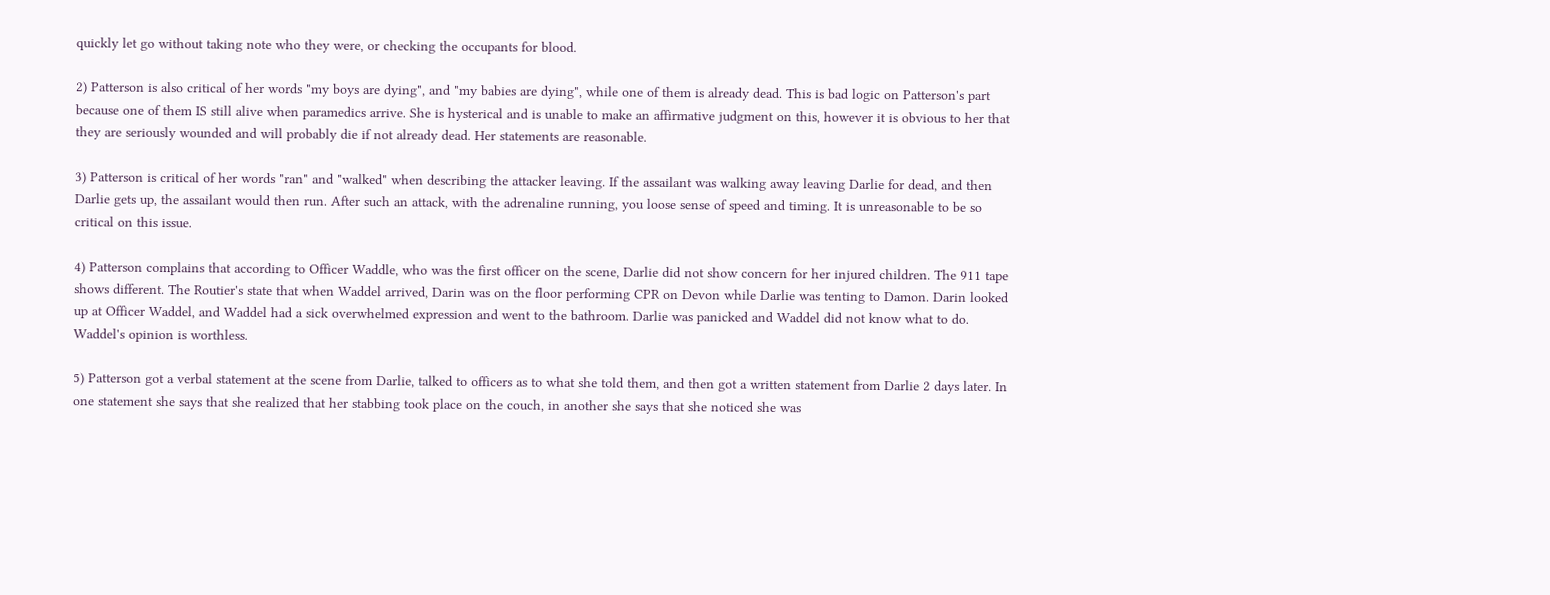quickly let go without taking note who they were, or checking the occupants for blood.

2) Patterson is also critical of her words "my boys are dying", and "my babies are dying", while one of them is already dead. This is bad logic on Patterson's part because one of them IS still alive when paramedics arrive. She is hysterical and is unable to make an affirmative judgment on this, however it is obvious to her that they are seriously wounded and will probably die if not already dead. Her statements are reasonable.

3) Patterson is critical of her words "ran" and "walked" when describing the attacker leaving. If the assailant was walking away leaving Darlie for dead, and then Darlie gets up, the assailant would then run. After such an attack, with the adrenaline running, you loose sense of speed and timing. It is unreasonable to be so critical on this issue.

4) Patterson complains that according to Officer Waddle, who was the first officer on the scene, Darlie did not show concern for her injured children. The 911 tape shows different. The Routier's state that when Waddel arrived, Darin was on the floor performing CPR on Devon while Darlie was tenting to Damon. Darin looked up at Officer Waddel, and Waddel had a sick overwhelmed expression and went to the bathroom. Darlie was panicked and Waddel did not know what to do. Waddel's opinion is worthless.

5) Patterson got a verbal statement at the scene from Darlie, talked to officers as to what she told them, and then got a written statement from Darlie 2 days later. In one statement she says that she realized that her stabbing took place on the couch, in another she says that she noticed she was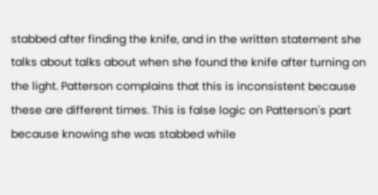stabbed after finding the knife, and in the written statement she talks about talks about when she found the knife after turning on the light. Patterson complains that this is inconsistent because these are different times. This is false logic on Patterson's part because knowing she was stabbed while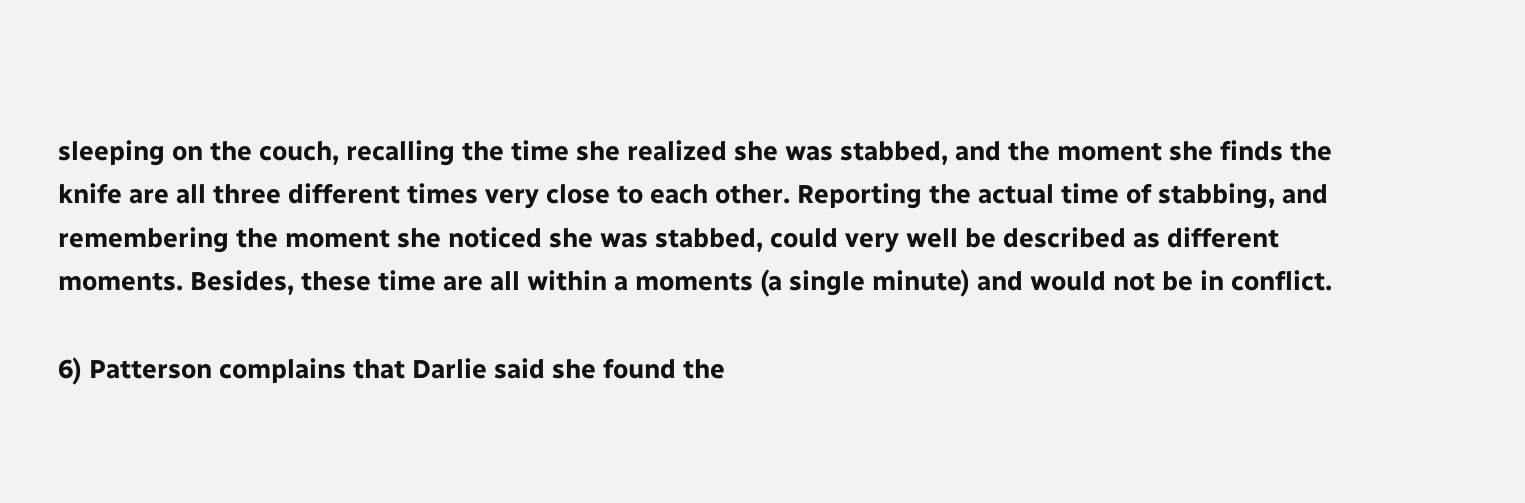sleeping on the couch, recalling the time she realized she was stabbed, and the moment she finds the knife are all three different times very close to each other. Reporting the actual time of stabbing, and remembering the moment she noticed she was stabbed, could very well be described as different moments. Besides, these time are all within a moments (a single minute) and would not be in conflict.

6) Patterson complains that Darlie said she found the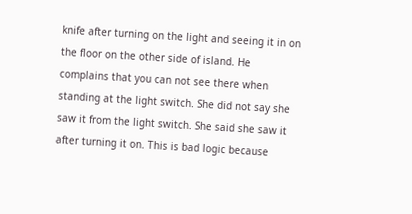knife after turning on the light and seeing it in on the floor on the other side of island. He complains that you can not see there when standing at the light switch. She did not say she saw it from the light switch. She said she saw it after turning it on. This is bad logic because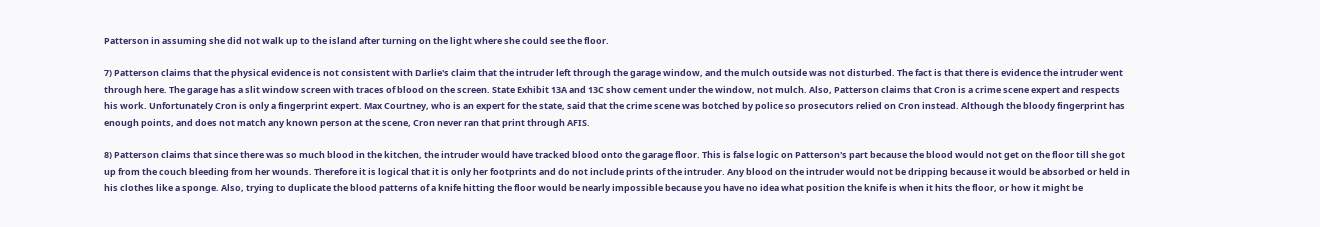Patterson in assuming she did not walk up to the island after turning on the light where she could see the floor.

7) Patterson claims that the physical evidence is not consistent with Darlie's claim that the intruder left through the garage window, and the mulch outside was not disturbed. The fact is that there is evidence the intruder went through here. The garage has a slit window screen with traces of blood on the screen. State Exhibit 13A and 13C show cement under the window, not mulch. Also, Patterson claims that Cron is a crime scene expert and respects his work. Unfortunately Cron is only a fingerprint expert. Max Courtney, who is an expert for the state, said that the crime scene was botched by police so prosecutors relied on Cron instead. Although the bloody fingerprint has enough points, and does not match any known person at the scene, Cron never ran that print through AFIS.

8) Patterson claims that since there was so much blood in the kitchen, the intruder would have tracked blood onto the garage floor. This is false logic on Patterson's part because the blood would not get on the floor till she got up from the couch bleeding from her wounds. Therefore it is logical that it is only her footprints and do not include prints of the intruder. Any blood on the intruder would not be dripping because it would be absorbed or held in his clothes like a sponge. Also, trying to duplicate the blood patterns of a knife hitting the floor would be nearly impossible because you have no idea what position the knife is when it hits the floor, or how it might be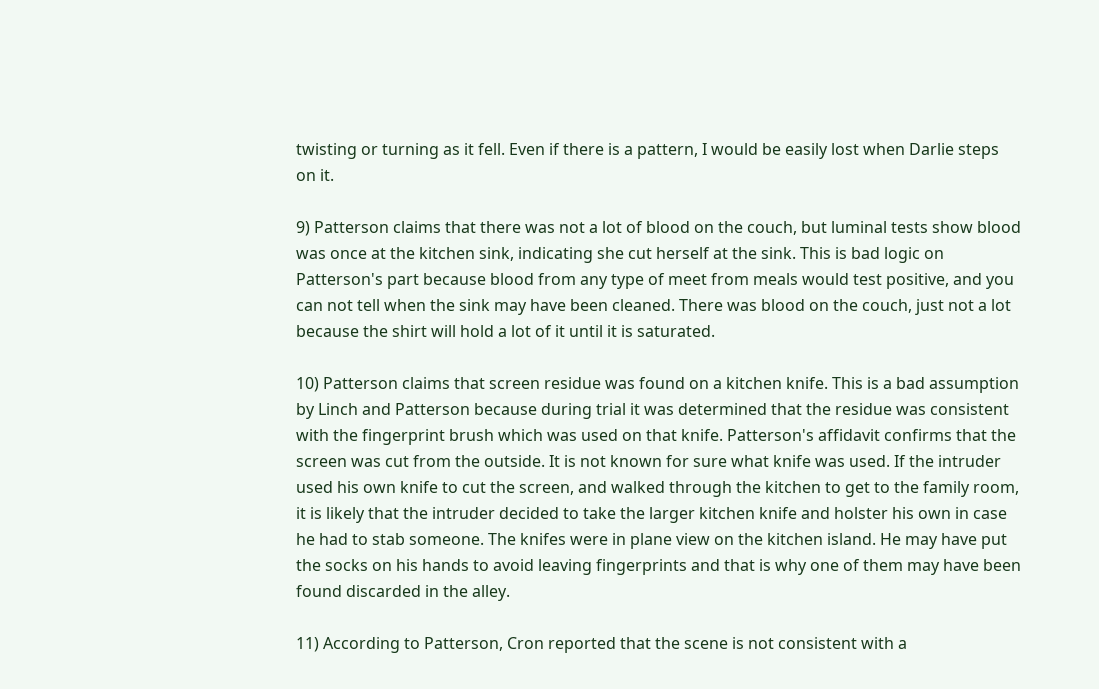twisting or turning as it fell. Even if there is a pattern, I would be easily lost when Darlie steps on it.

9) Patterson claims that there was not a lot of blood on the couch, but luminal tests show blood was once at the kitchen sink, indicating she cut herself at the sink. This is bad logic on Patterson's part because blood from any type of meet from meals would test positive, and you can not tell when the sink may have been cleaned. There was blood on the couch, just not a lot because the shirt will hold a lot of it until it is saturated.

10) Patterson claims that screen residue was found on a kitchen knife. This is a bad assumption by Linch and Patterson because during trial it was determined that the residue was consistent with the fingerprint brush which was used on that knife. Patterson's affidavit confirms that the screen was cut from the outside. It is not known for sure what knife was used. If the intruder used his own knife to cut the screen, and walked through the kitchen to get to the family room, it is likely that the intruder decided to take the larger kitchen knife and holster his own in case he had to stab someone. The knifes were in plane view on the kitchen island. He may have put the socks on his hands to avoid leaving fingerprints and that is why one of them may have been found discarded in the alley.

11) According to Patterson, Cron reported that the scene is not consistent with a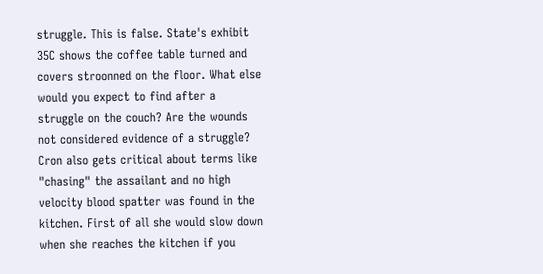struggle. This is false. State's exhibit 35C shows the coffee table turned and covers stroonned on the floor. What else would you expect to find after a struggle on the couch? Are the wounds not considered evidence of a struggle? Cron also gets critical about terms like "chasing" the assailant and no high velocity blood spatter was found in the kitchen. First of all she would slow down when she reaches the kitchen if you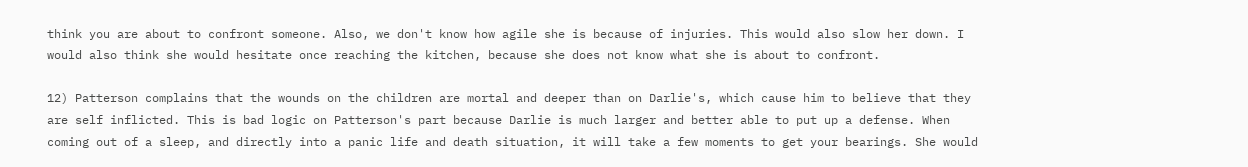think you are about to confront someone. Also, we don't know how agile she is because of injuries. This would also slow her down. I would also think she would hesitate once reaching the kitchen, because she does not know what she is about to confront.

12) Patterson complains that the wounds on the children are mortal and deeper than on Darlie's, which cause him to believe that they are self inflicted. This is bad logic on Patterson's part because Darlie is much larger and better able to put up a defense. When coming out of a sleep, and directly into a panic life and death situation, it will take a few moments to get your bearings. She would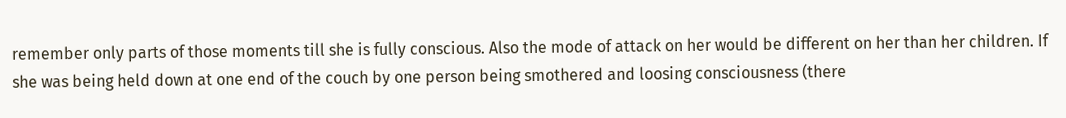remember only parts of those moments till she is fully conscious. Also the mode of attack on her would be different on her than her children. If she was being held down at one end of the couch by one person being smothered and loosing consciousness (there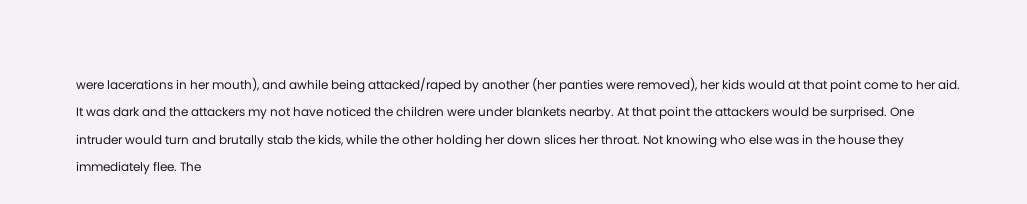were lacerations in her mouth), and awhile being attacked/raped by another (her panties were removed), her kids would at that point come to her aid. It was dark and the attackers my not have noticed the children were under blankets nearby. At that point the attackers would be surprised. One intruder would turn and brutally stab the kids, while the other holding her down slices her throat. Not knowing who else was in the house they immediately flee. The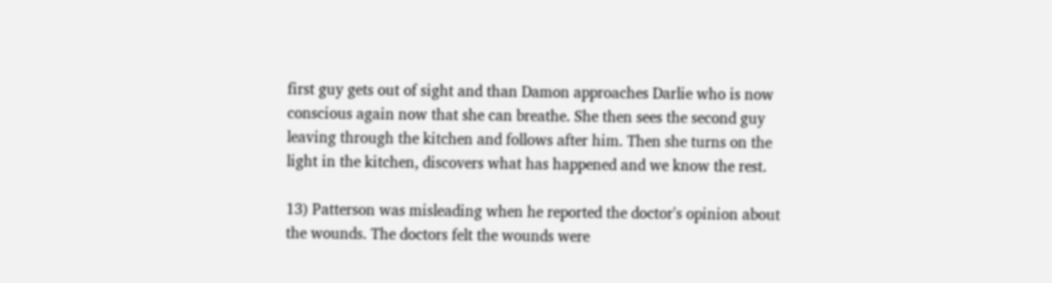first guy gets out of sight and than Damon approaches Darlie who is now conscious again now that she can breathe. She then sees the second guy leaving through the kitchen and follows after him. Then she turns on the light in the kitchen, discovers what has happened and we know the rest.

13) Patterson was misleading when he reported the doctor's opinion about the wounds. The doctors felt the wounds were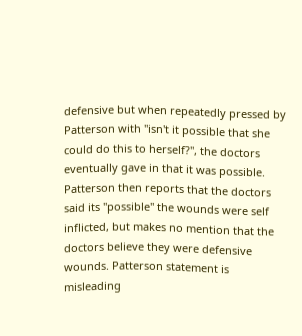defensive but when repeatedly pressed by Patterson with "isn't it possible that she could do this to herself?", the doctors eventually gave in that it was possible. Patterson then reports that the doctors said its "possible" the wounds were self inflicted, but makes no mention that the doctors believe they were defensive wounds. Patterson statement is misleading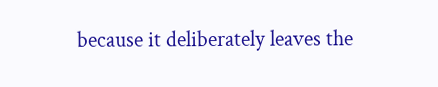because it deliberately leaves the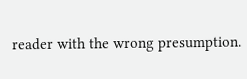reader with the wrong presumption.